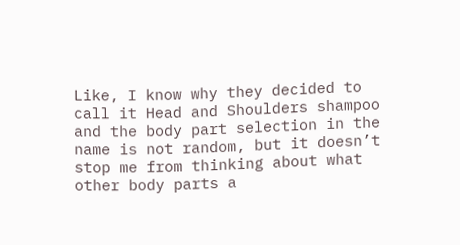Like, I know why they decided to call it Head and Shoulders shampoo and the body part selection in the name is not random, but it doesn’t stop me from thinking about what other body parts a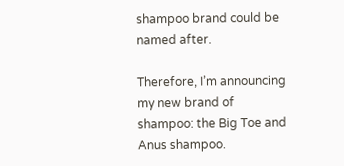shampoo brand could be named after.

Therefore, I’m announcing my new brand of shampoo: the Big Toe and Anus shampoo.